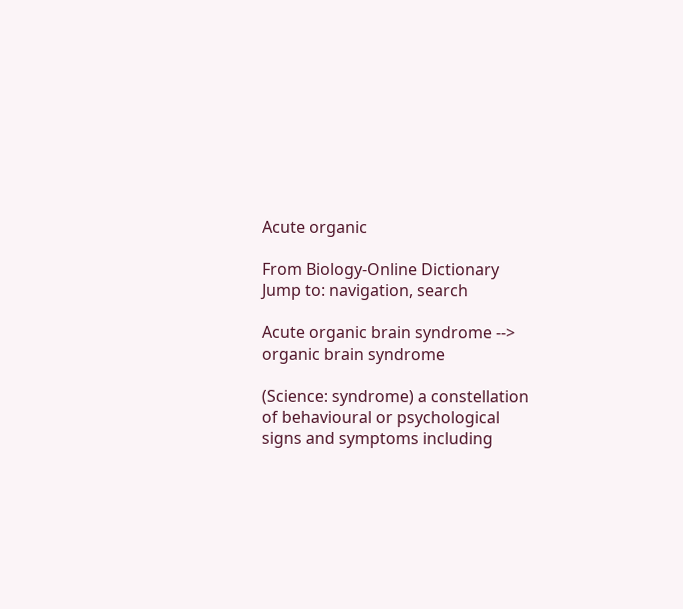Acute organic

From Biology-Online Dictionary
Jump to: navigation, search

Acute organic brain syndrome --> organic brain syndrome

(Science: syndrome) a constellation of behavioural or psychological signs and symptoms including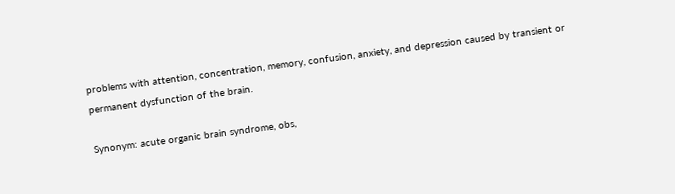problems with attention, concentration, memory, confusion, anxiety, and depression caused by transient or permanent dysfunction of the brain.

Synonym: acute organic brain syndrome, obs,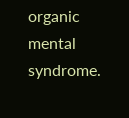organic mental syndrome.